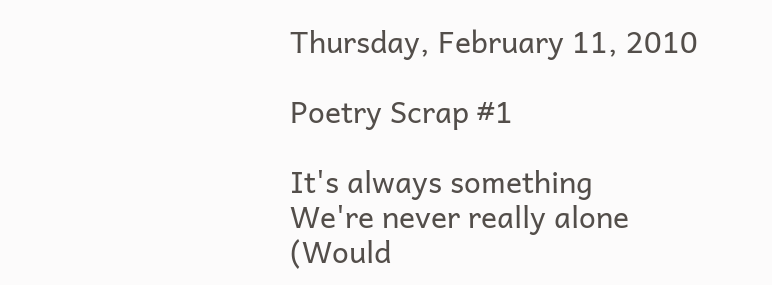Thursday, February 11, 2010

Poetry Scrap #1

It's always something
We're never really alone
(Would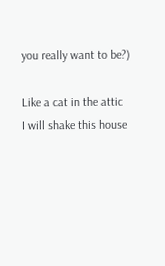you really want to be?)

Like a cat in the attic
I will shake this house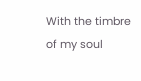With the timbre of my soul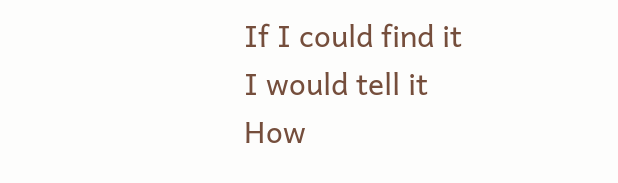If I could find it
I would tell it
How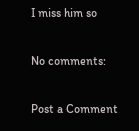I miss him so

No comments:

Post a Comment